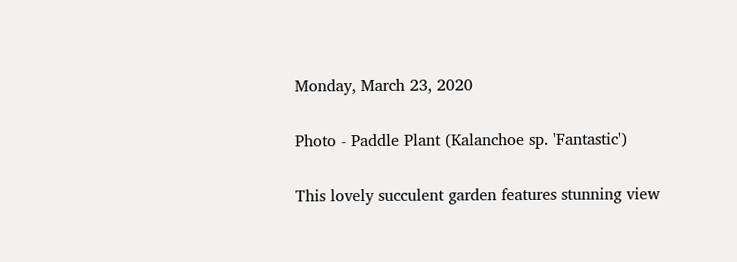Monday, March 23, 2020

Photo - Paddle Plant (Kalanchoe sp. 'Fantastic')

This lovely succulent garden features stunning view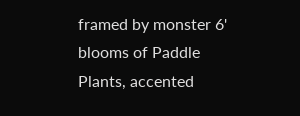framed by monster 6' blooms of Paddle Plants, accented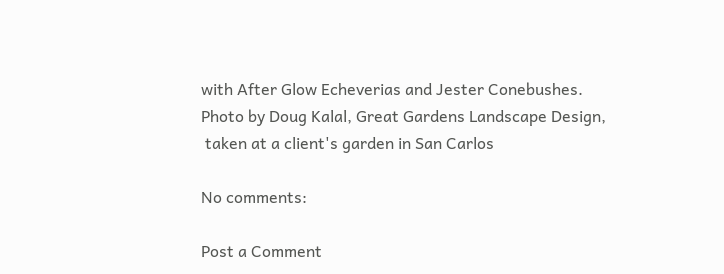with After Glow Echeverias and Jester Conebushes.
Photo by Doug Kalal, Great Gardens Landscape Design,
 taken at a client's garden in San Carlos

No comments:

Post a Comment